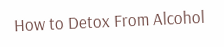How to Detox From Alcohol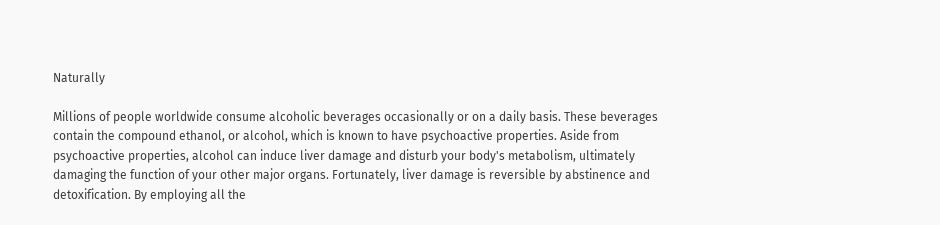Naturally

Millions of people worldwide consume alcoholic beverages occasionally or on a daily basis. These beverages contain the compound ethanol, or alcohol, which is known to have psychoactive properties. Aside from psychoactive properties, alcohol can induce liver damage and disturb your body's metabolism, ultimately damaging the function of your other major organs. Fortunately, liver damage is reversible by abstinence and detoxification. By employing all the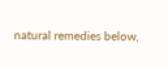natural remedies below,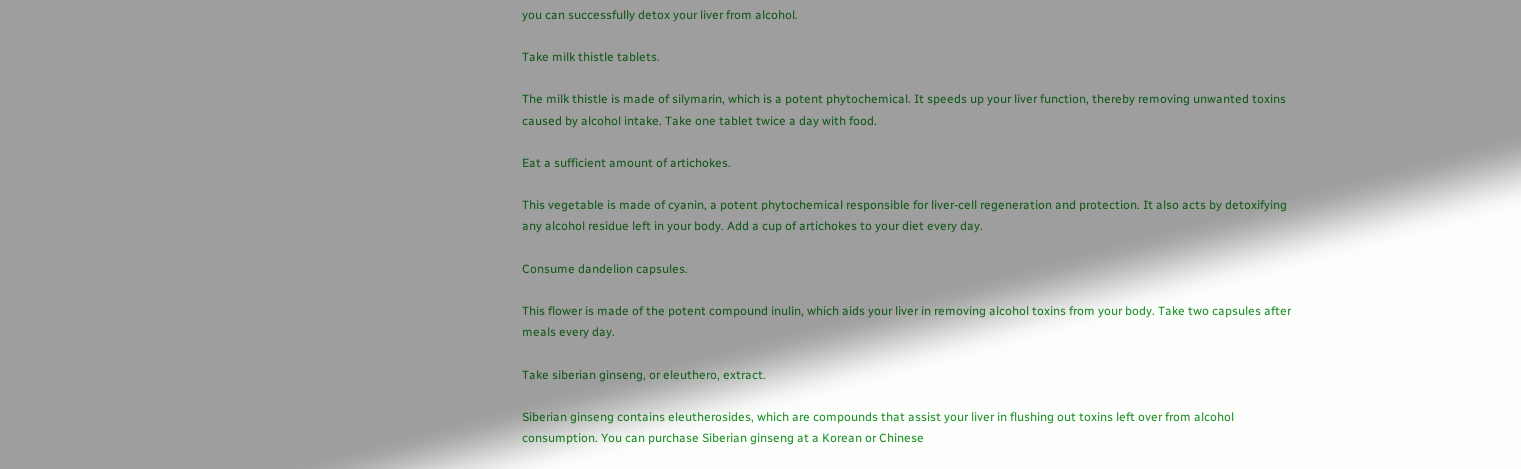you can successfully detox your liver from alcohol.

Take milk thistle tablets.

The milk thistle is made of silymarin, which is a potent phytochemical. It speeds up your liver function, thereby removing unwanted toxins caused by alcohol intake. Take one tablet twice a day with food.

Eat a sufficient amount of artichokes.

This vegetable is made of cyanin, a potent phytochemical responsible for liver-cell regeneration and protection. It also acts by detoxifying any alcohol residue left in your body. Add a cup of artichokes to your diet every day.

Consume dandelion capsules.

This flower is made of the potent compound inulin, which aids your liver in removing alcohol toxins from your body. Take two capsules after meals every day.

Take siberian ginseng, or eleuthero, extract.

Siberian ginseng contains eleutherosides, which are compounds that assist your liver in flushing out toxins left over from alcohol consumption. You can purchase Siberian ginseng at a Korean or Chinese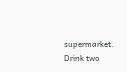supermarket. Drink two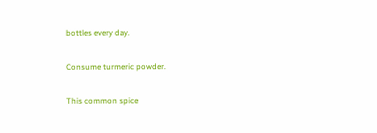bottles every day.

Consume turmeric powder.

This common spice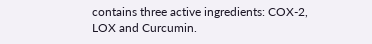contains three active ingredients: COX-2, LOX and Curcumin.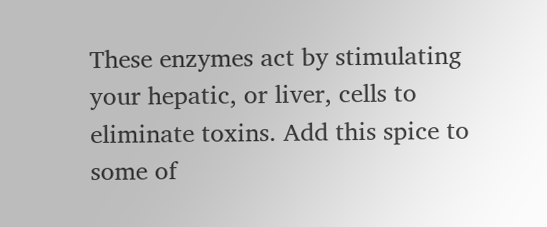These enzymes act by stimulating your hepatic, or liver, cells to eliminate toxins. Add this spice to some of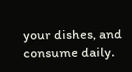your dishes, and consume daily.